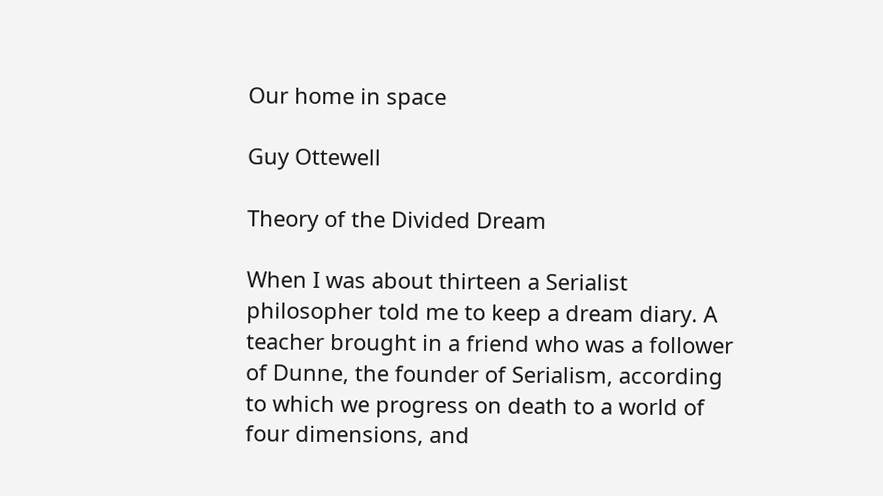Our home in space

Guy Ottewell

Theory of the Divided Dream

When I was about thirteen a Serialist philosopher told me to keep a dream diary. A teacher brought in a friend who was a follower of Dunne, the founder of Serialism, according to which we progress on death to a world of four dimensions, and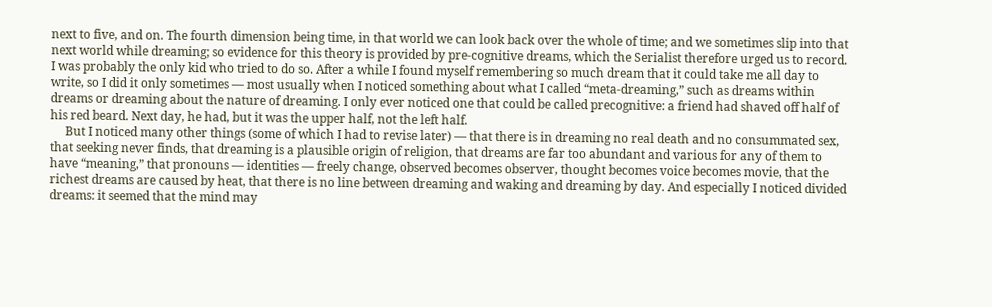next to five, and on. The fourth dimension being time, in that world we can look back over the whole of time; and we sometimes slip into that next world while dreaming; so evidence for this theory is provided by pre-cognitive dreams, which the Serialist therefore urged us to record. I was probably the only kid who tried to do so. After a while I found myself remembering so much dream that it could take me all day to write, so I did it only sometimes — most usually when I noticed something about what I called “meta-dreaming,” such as dreams within dreams or dreaming about the nature of dreaming. I only ever noticed one that could be called precognitive: a friend had shaved off half of his red beard. Next day, he had, but it was the upper half, not the left half.
     But I noticed many other things (some of which I had to revise later) — that there is in dreaming no real death and no consummated sex, that seeking never finds, that dreaming is a plausible origin of religion, that dreams are far too abundant and various for any of them to have “meaning,” that pronouns — identities — freely change, observed becomes observer, thought becomes voice becomes movie, that the richest dreams are caused by heat, that there is no line between dreaming and waking and dreaming by day. And especially I noticed divided dreams: it seemed that the mind may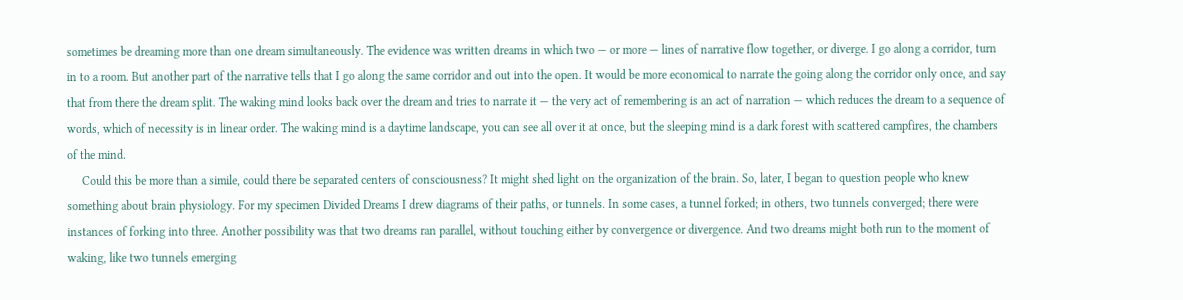sometimes be dreaming more than one dream simultaneously. The evidence was written dreams in which two — or more — lines of narrative flow together, or diverge. I go along a corridor, turn in to a room. But another part of the narrative tells that I go along the same corridor and out into the open. It would be more economical to narrate the going along the corridor only once, and say that from there the dream split. The waking mind looks back over the dream and tries to narrate it — the very act of remembering is an act of narration — which reduces the dream to a sequence of words, which of necessity is in linear order. The waking mind is a daytime landscape, you can see all over it at once, but the sleeping mind is a dark forest with scattered campfires, the chambers of the mind.
     Could this be more than a simile, could there be separated centers of consciousness? It might shed light on the organization of the brain. So, later, I began to question people who knew something about brain physiology. For my specimen Divided Dreams I drew diagrams of their paths, or tunnels. In some cases, a tunnel forked; in others, two tunnels converged; there were instances of forking into three. Another possibility was that two dreams ran parallel, without touching either by convergence or divergence. And two dreams might both run to the moment of waking, like two tunnels emerging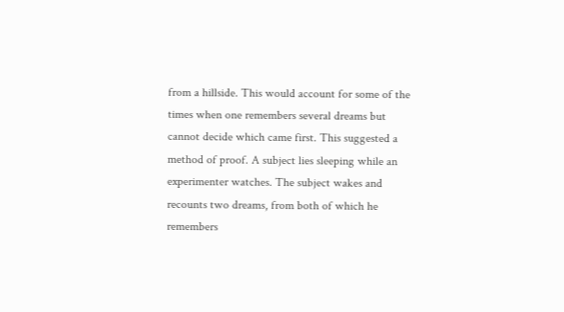from a hillside. This would account for some of the times when one remembers several dreams but cannot decide which came first. This suggested a method of proof. A subject lies sleeping while an experimenter watches. The subject wakes and recounts two dreams, from both of which he remembers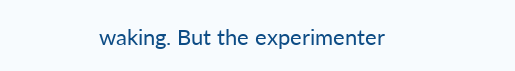waking. But the experimenter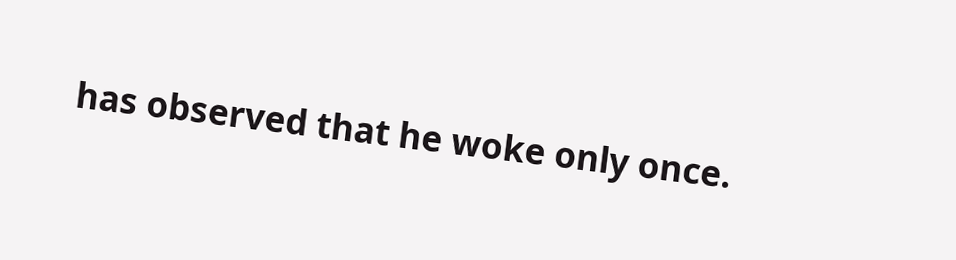has observed that he woke only once.